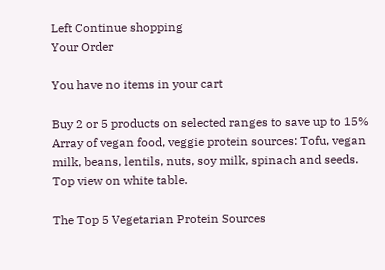Left Continue shopping
Your Order

You have no items in your cart

Buy 2 or 5 products on selected ranges to save up to 15%
Array of vegan food, veggie protein sources: Tofu, vegan milk, beans, lentils, nuts, soy milk, spinach and seeds. Top view on white table.

The Top 5 Vegetarian Protein Sources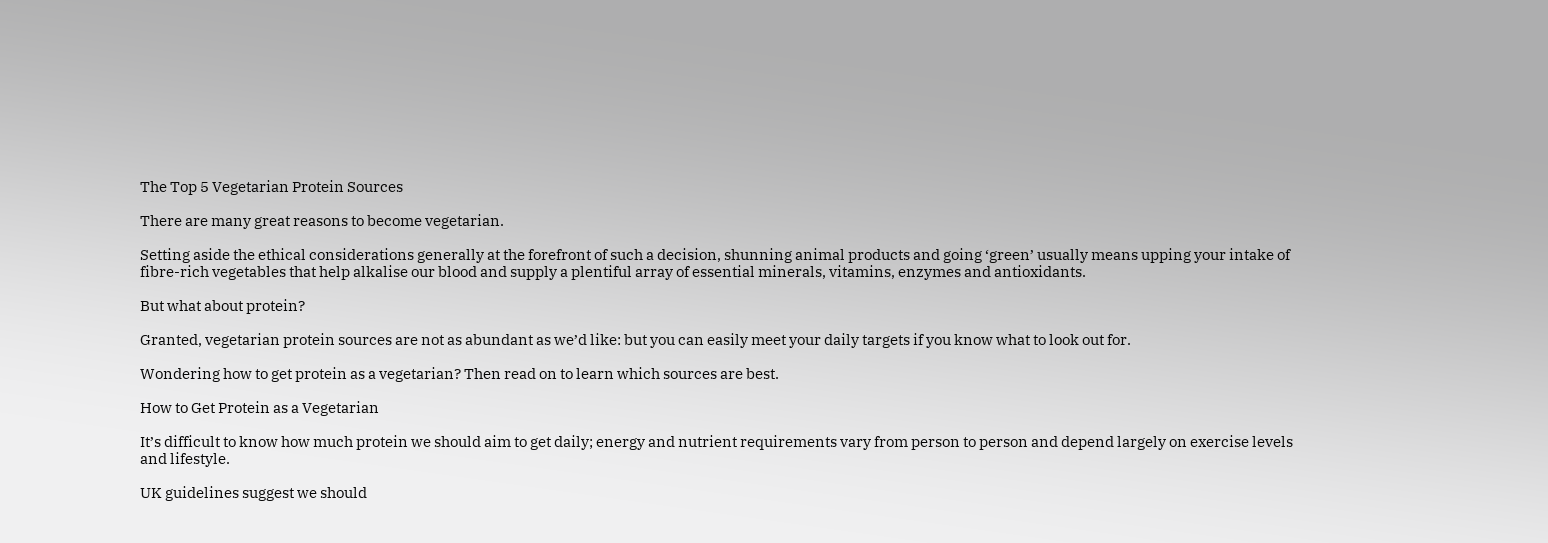The Top 5 Vegetarian Protein Sources

There are many great reasons to become vegetarian.

Setting aside the ethical considerations generally at the forefront of such a decision, shunning animal products and going ‘green’ usually means upping your intake of fibre-rich vegetables that help alkalise our blood and supply a plentiful array of essential minerals, vitamins, enzymes and antioxidants.

But what about protein?

Granted, vegetarian protein sources are not as abundant as we’d like: but you can easily meet your daily targets if you know what to look out for.

Wondering how to get protein as a vegetarian? Then read on to learn which sources are best.

How to Get Protein as a Vegetarian

It’s difficult to know how much protein we should aim to get daily; energy and nutrient requirements vary from person to person and depend largely on exercise levels and lifestyle.

UK guidelines suggest we should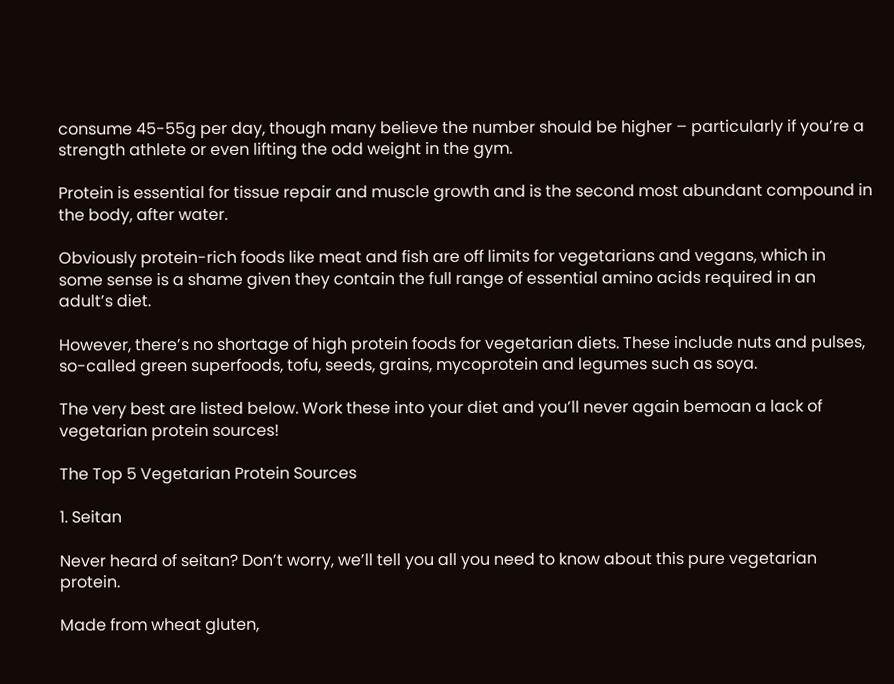consume 45-55g per day, though many believe the number should be higher – particularly if you’re a strength athlete or even lifting the odd weight in the gym.

Protein is essential for tissue repair and muscle growth and is the second most abundant compound in the body, after water.

Obviously protein-rich foods like meat and fish are off limits for vegetarians and vegans, which in some sense is a shame given they contain the full range of essential amino acids required in an adult’s diet.

However, there’s no shortage of high protein foods for vegetarian diets. These include nuts and pulses, so-called green superfoods, tofu, seeds, grains, mycoprotein and legumes such as soya.

The very best are listed below. Work these into your diet and you’ll never again bemoan a lack of vegetarian protein sources!

The Top 5 Vegetarian Protein Sources

1. Seitan

Never heard of seitan? Don’t worry, we’ll tell you all you need to know about this pure vegetarian protein.

Made from wheat gluten,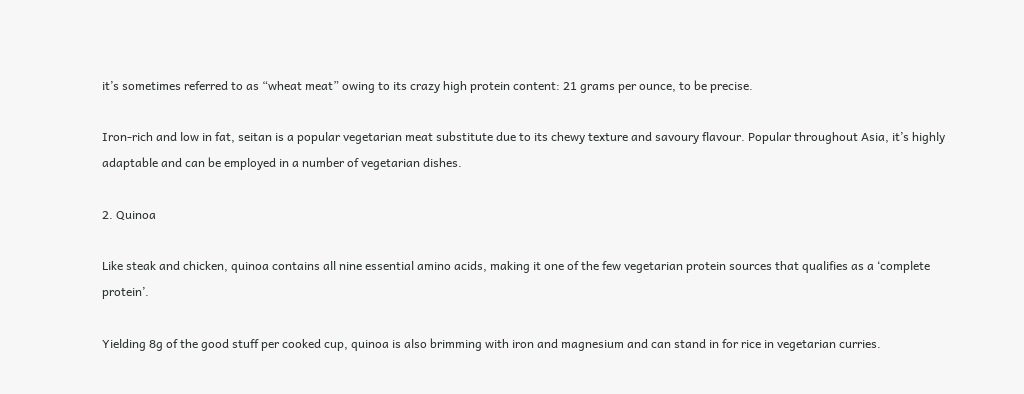it’s sometimes referred to as “wheat meat” owing to its crazy high protein content: 21 grams per ounce, to be precise.

Iron-rich and low in fat, seitan is a popular vegetarian meat substitute due to its chewy texture and savoury flavour. Popular throughout Asia, it’s highly adaptable and can be employed in a number of vegetarian dishes.

2. Quinoa

Like steak and chicken, quinoa contains all nine essential amino acids, making it one of the few vegetarian protein sources that qualifies as a ‘complete protein’.

Yielding 8g of the good stuff per cooked cup, quinoa is also brimming with iron and magnesium and can stand in for rice in vegetarian curries.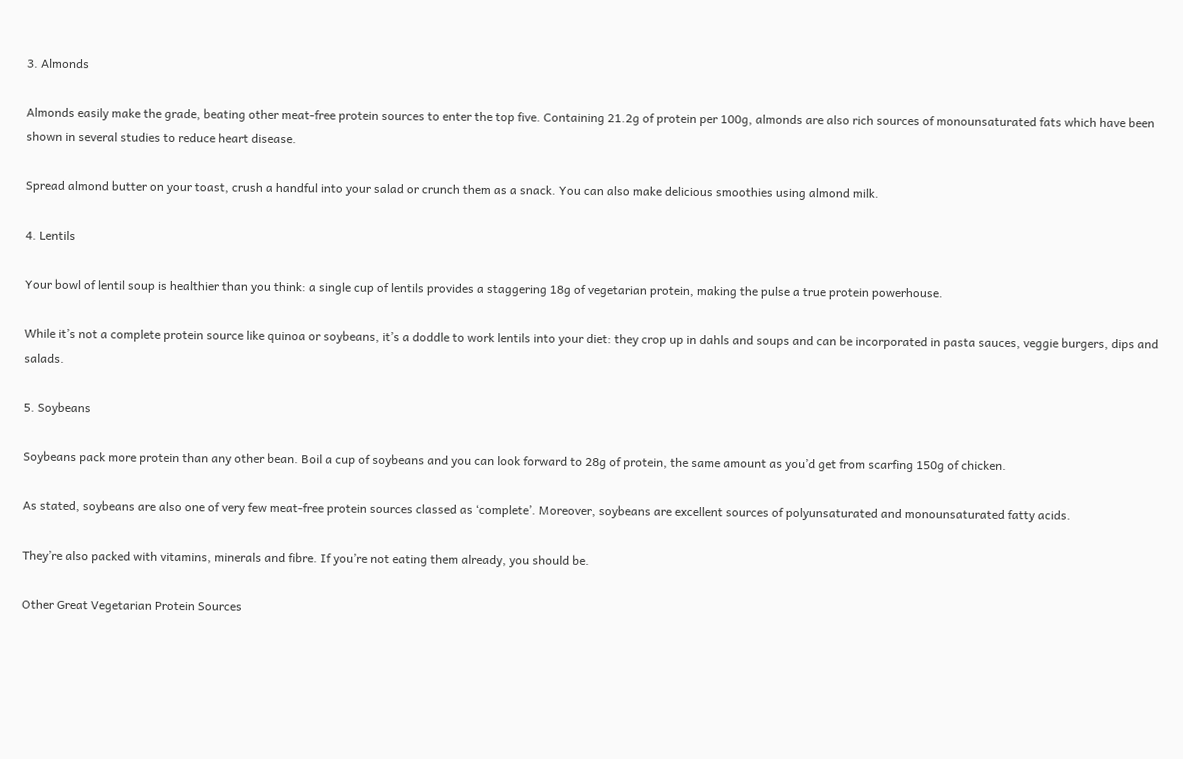3. Almonds

Almonds easily make the grade, beating other meat-free protein sources to enter the top five. Containing 21.2g of protein per 100g, almonds are also rich sources of monounsaturated fats which have been shown in several studies to reduce heart disease.

Spread almond butter on your toast, crush a handful into your salad or crunch them as a snack. You can also make delicious smoothies using almond milk.

4. Lentils

Your bowl of lentil soup is healthier than you think: a single cup of lentils provides a staggering 18g of vegetarian protein, making the pulse a true protein powerhouse.

While it’s not a complete protein source like quinoa or soybeans, it’s a doddle to work lentils into your diet: they crop up in dahls and soups and can be incorporated in pasta sauces, veggie burgers, dips and salads.

5. Soybeans

Soybeans pack more protein than any other bean. Boil a cup of soybeans and you can look forward to 28g of protein, the same amount as you’d get from scarfing 150g of chicken.

As stated, soybeans are also one of very few meat-free protein sources classed as ‘complete’. Moreover, soybeans are excellent sources of polyunsaturated and monounsaturated fatty acids.

They’re also packed with vitamins, minerals and fibre. If you’re not eating them already, you should be.

Other Great Vegetarian Protein Sources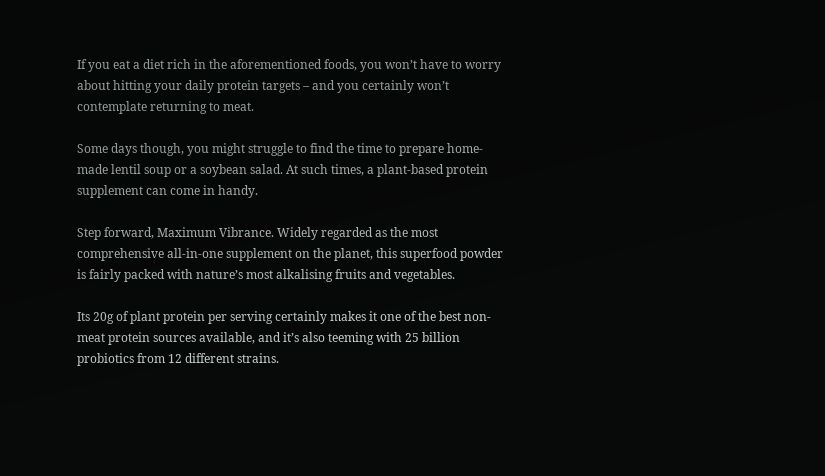If you eat a diet rich in the aforementioned foods, you won’t have to worry about hitting your daily protein targets – and you certainly won’t contemplate returning to meat.

Some days though, you might struggle to find the time to prepare home-made lentil soup or a soybean salad. At such times, a plant-based protein supplement can come in handy.

Step forward, Maximum Vibrance. Widely regarded as the most comprehensive all-in-one supplement on the planet, this superfood powder is fairly packed with nature’s most alkalising fruits and vegetables.

Its 20g of plant protein per serving certainly makes it one of the best non-meat protein sources available, and it’s also teeming with 25 billion probiotics from 12 different strains.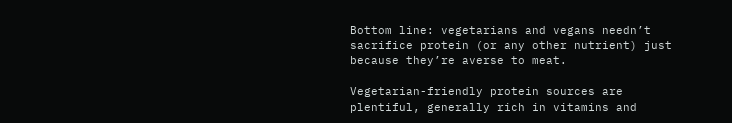Bottom line: vegetarians and vegans needn’t sacrifice protein (or any other nutrient) just because they’re averse to meat.

Vegetarian-friendly protein sources are plentiful, generally rich in vitamins and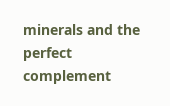minerals and the perfect complement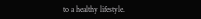to a healthy lifestyle.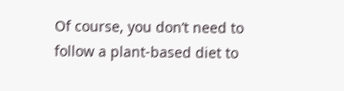Of course, you don’t need to follow a plant-based diet to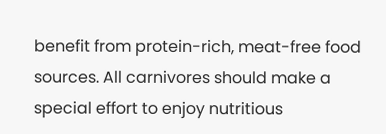benefit from protein-rich, meat-free food sources. All carnivores should make a special effort to enjoy nutritious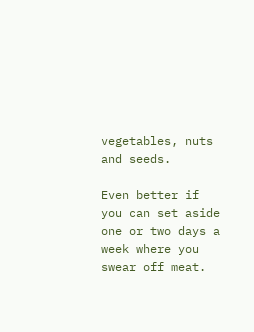vegetables, nuts and seeds.

Even better if you can set aside one or two days a week where you swear off meat.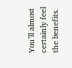You’ll almost certainly feel the benefits.